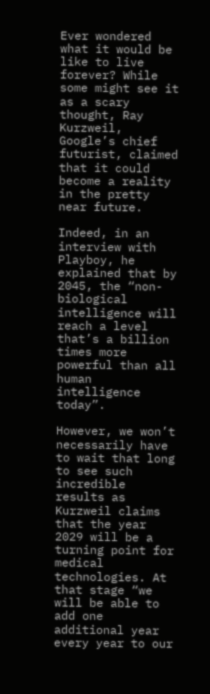Ever wondered what it would be like to live forever? While some might see it as a scary thought, Ray Kurzweil, Google’s chief futurist, claimed that it could become a reality in the pretty near future.

Indeed, in an interview with Playboy, he explained that by 2045, the “non-biological intelligence will reach a level that’s a billion times more powerful than all human intelligence today”.

However, we won’t necessarily have to wait that long to see such incredible results as Kurzweil claims that the year 2029 will be a turning point for medical technologies. At that stage “we will be able to add one additional year every year to our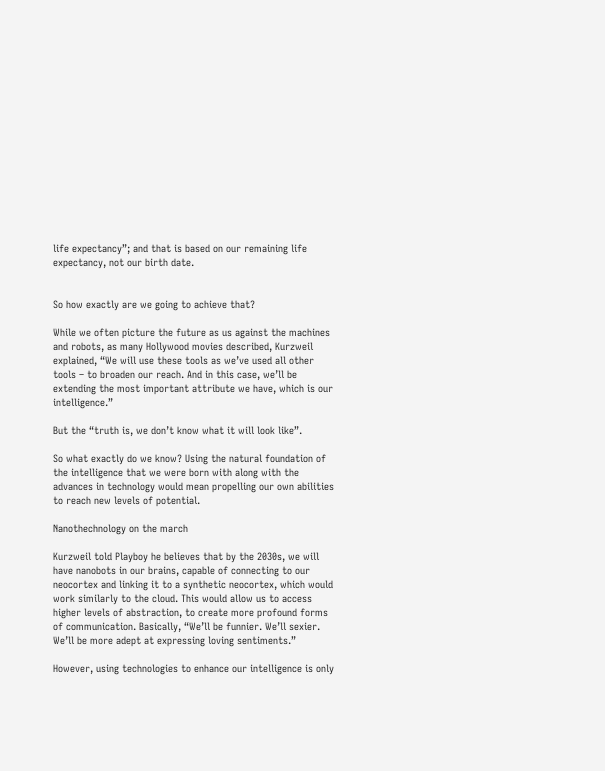life expectancy”; and that is based on our remaining life expectancy, not our birth date.


So how exactly are we going to achieve that?

While we often picture the future as us against the machines and robots, as many Hollywood movies described, Kurzweil explained, “We will use these tools as we’ve used all other tools – to broaden our reach. And in this case, we’ll be extending the most important attribute we have, which is our intelligence.”

But the “truth is, we don’t know what it will look like”.

So what exactly do we know? Using the natural foundation of the intelligence that we were born with along with the advances in technology would mean propelling our own abilities to reach new levels of potential.

Nanothechnology on the march

Kurzweil told Playboy he believes that by the 2030s, we will have nanobots in our brains, capable of connecting to our neocortex and linking it to a synthetic neocortex, which would work similarly to the cloud. This would allow us to access higher levels of abstraction, to create more profound forms of communication. Basically, “We’ll be funnier. We’ll sexier. We’ll be more adept at expressing loving sentiments.”

However, using technologies to enhance our intelligence is only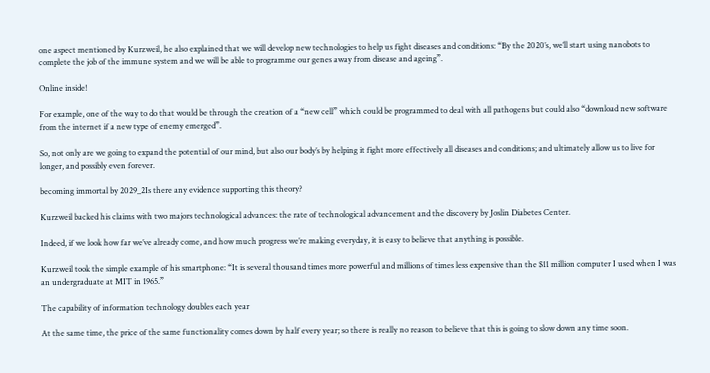one aspect mentioned by Kurzweil, he also explained that we will develop new technologies to help us fight diseases and conditions: “By the 2020’s, we’ll start using nanobots to complete the job of the immune system and we will be able to programme our genes away from disease and ageing”.

Online inside!

For example, one of the way to do that would be through the creation of a “new cell” which could be programmed to deal with all pathogens but could also “download new software from the internet if a new type of enemy emerged”.

So, not only are we going to expand the potential of our mind, but also our body’s by helping it fight more effectively all diseases and conditions; and ultimately allow us to live for longer, and possibly even forever.

becoming immortal by 2029_2Is there any evidence supporting this theory?

Kurzweil backed his claims with two majors technological advances: the rate of technological advancement and the discovery by Joslin Diabetes Center.

Indeed, if we look how far we’ve already come, and how much progress we’re making everyday, it is easy to believe that anything is possible.

Kurzweil took the simple example of his smartphone: “It is several thousand times more powerful and millions of times less expensive than the $11 million computer I used when I was an undergraduate at MIT in 1965.”

The capability of information technology doubles each year

At the same time, the price of the same functionality comes down by half every year; so there is really no reason to believe that this is going to slow down any time soon.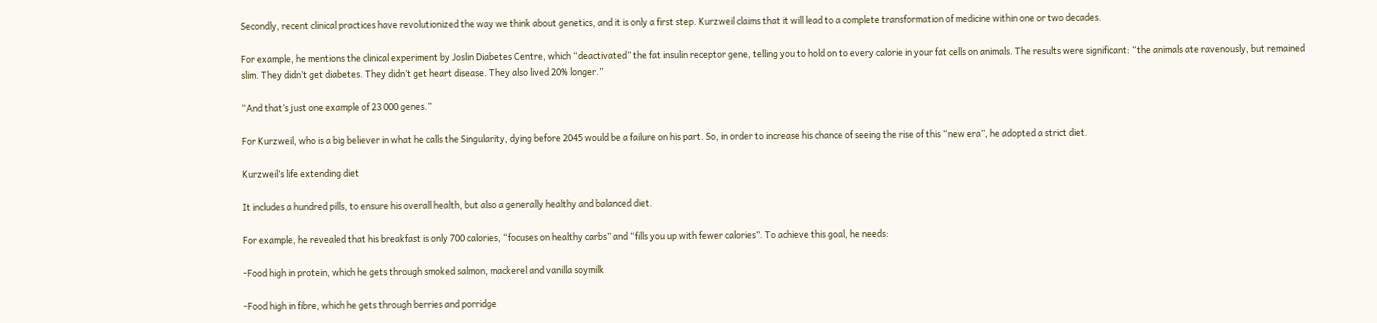Secondly, recent clinical practices have revolutionized the way we think about genetics, and it is only a first step. Kurzweil claims that it will lead to a complete transformation of medicine within one or two decades.

For example, he mentions the clinical experiment by Joslin Diabetes Centre, which “deactivated” the fat insulin receptor gene, telling you to hold on to every calorie in your fat cells on animals. The results were significant: “the animals ate ravenously, but remained slim. They didn’t get diabetes. They didn’t get heart disease. They also lived 20% longer.”

“And that’s just one example of 23 000 genes.”

For Kurzweil, who is a big believer in what he calls the Singularity, dying before 2045 would be a failure on his part. So, in order to increase his chance of seeing the rise of this “new era”, he adopted a strict diet.

Kurzweil’s life extending diet

It includes a hundred pills, to ensure his overall health, but also a generally healthy and balanced diet.

For example, he revealed that his breakfast is only 700 calories, “focuses on healthy carbs” and “fills you up with fewer calories”. To achieve this goal, he needs:

-Food high in protein, which he gets through smoked salmon, mackerel and vanilla soymilk

-Food high in fibre, which he gets through berries and porridge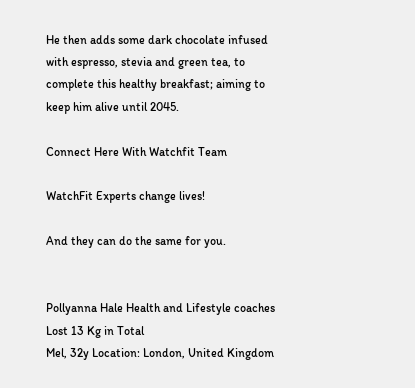He then adds some dark chocolate infused with espresso, stevia and green tea, to complete this healthy breakfast; aiming to keep him alive until 2045.

Connect Here With Watchfit Team

WatchFit Experts change lives!

And they can do the same for you.


Pollyanna Hale Health and Lifestyle coaches
Lost 13 Kg in Total
Mel, 32y Location: London, United Kingdom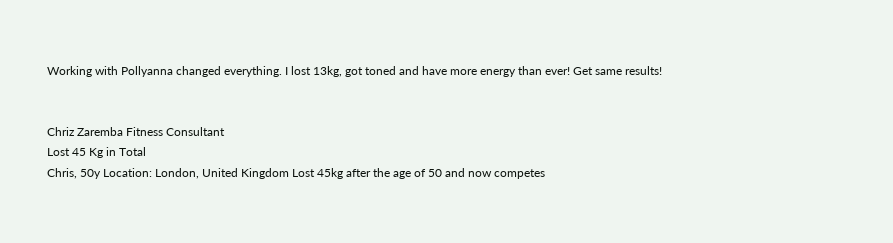Working with Pollyanna changed everything. I lost 13kg, got toned and have more energy than ever! Get same results!


Chriz Zaremba Fitness Consultant
Lost 45 Kg in Total
Chris, 50y Location: London, United Kingdom Lost 45kg after the age of 50 and now competes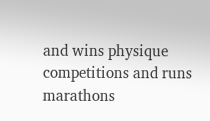and wins physique competitions and runs marathons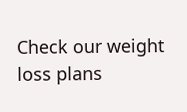Check our weight loss plans